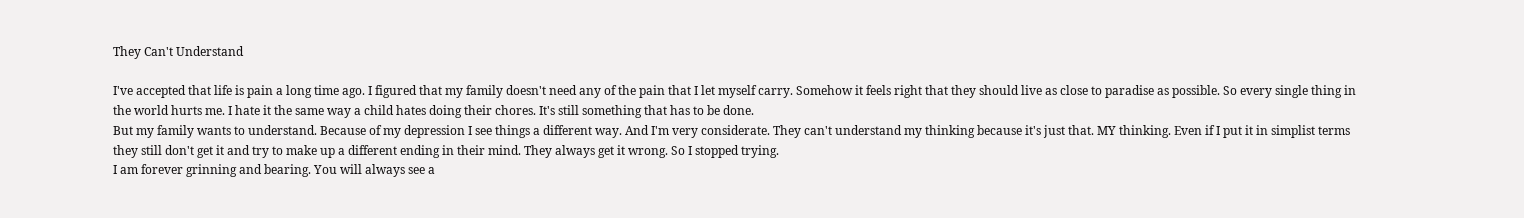They Can't Understand

I've accepted that life is pain a long time ago. I figured that my family doesn't need any of the pain that I let myself carry. Somehow it feels right that they should live as close to paradise as possible. So every single thing in the world hurts me. I hate it the same way a child hates doing their chores. It's still something that has to be done.
But my family wants to understand. Because of my depression I see things a different way. And I'm very considerate. They can't understand my thinking because it's just that. MY thinking. Even if I put it in simplist terms they still don't get it and try to make up a different ending in their mind. They always get it wrong. So I stopped trying.
I am forever grinning and bearing. You will always see a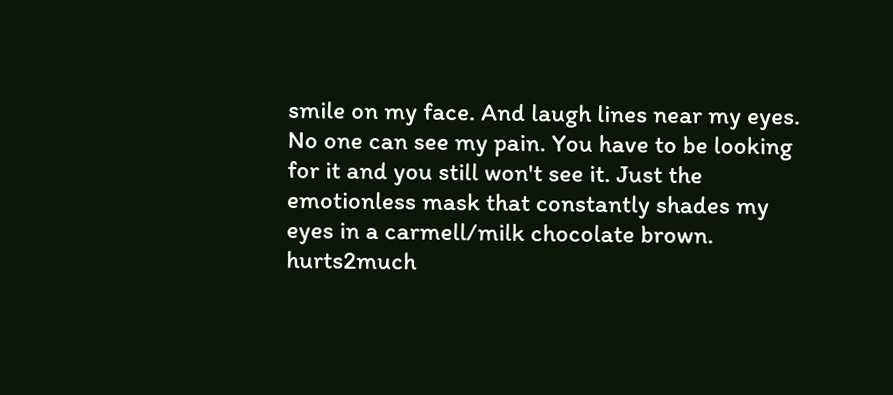smile on my face. And laugh lines near my eyes. No one can see my pain. You have to be looking for it and you still won't see it. Just the emotionless mask that constantly shades my eyes in a carmell/milk chocolate brown.
hurts2much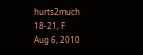hurts2much
18-21, F
Aug 6, 2010